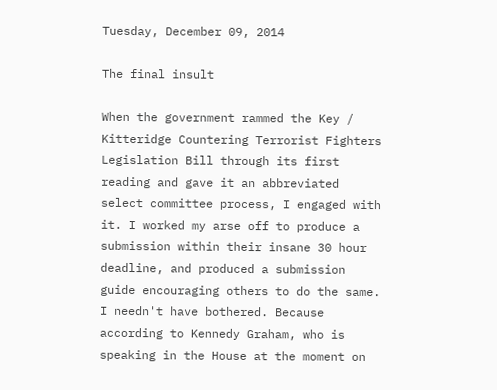Tuesday, December 09, 2014

The final insult

When the government rammed the Key / Kitteridge Countering Terrorist Fighters Legislation Bill through its first reading and gave it an abbreviated select committee process, I engaged with it. I worked my arse off to produce a submission within their insane 30 hour deadline, and produced a submission guide encouraging others to do the same. I needn't have bothered. Because according to Kennedy Graham, who is speaking in the House at the moment on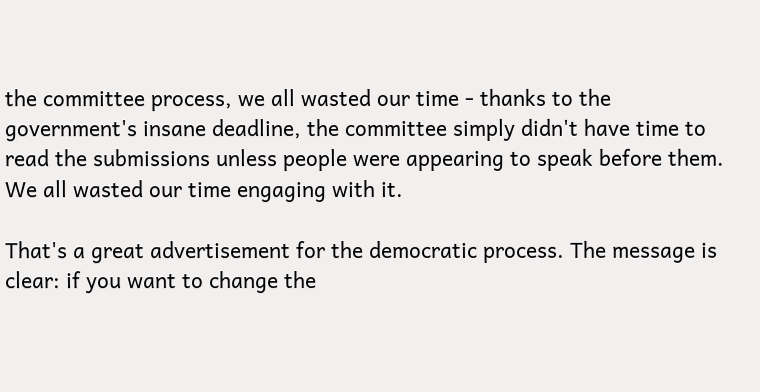the committee process, we all wasted our time - thanks to the government's insane deadline, the committee simply didn't have time to read the submissions unless people were appearing to speak before them. We all wasted our time engaging with it.

That's a great advertisement for the democratic process. The message is clear: if you want to change the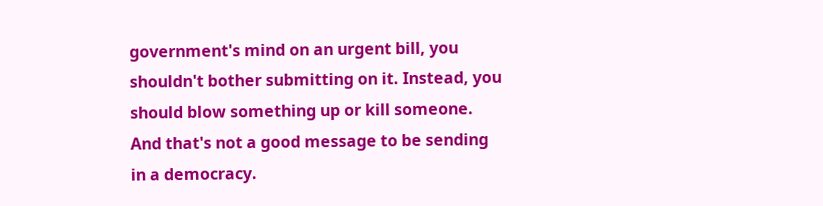government's mind on an urgent bill, you shouldn't bother submitting on it. Instead, you should blow something up or kill someone. And that's not a good message to be sending in a democracy.